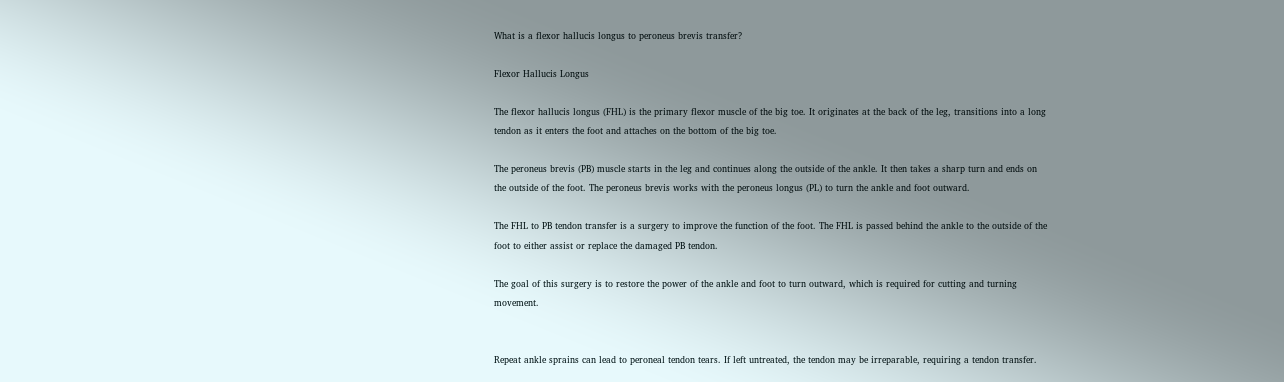What is a flexor hallucis longus to peroneus brevis transfer?

Flexor Hallucis Longus

The flexor hallucis longus (FHL) is the primary flexor muscle of the big toe. It originates at the back of the leg, transitions into a long tendon as it enters the foot and attaches on the bottom of the big toe.

The peroneus brevis (PB) muscle starts in the leg and continues along the outside of the ankle. It then takes a sharp turn and ends on the outside of the foot. The peroneus brevis works with the peroneus longus (PL) to turn the ankle and foot outward.

The FHL to PB tendon transfer is a surgery to improve the function of the foot. The FHL is passed behind the ankle to the outside of the foot to either assist or replace the damaged PB tendon.

The goal of this surgery is to restore the power of the ankle and foot to turn outward, which is required for cutting and turning movement.


Repeat ankle sprains can lead to peroneal tendon tears. If left untreated, the tendon may be irreparable, requiring a tendon transfer.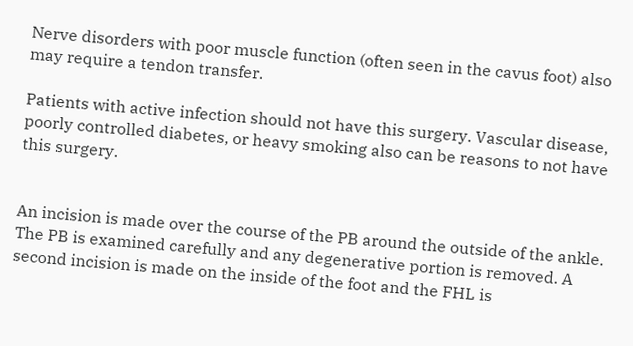Nerve disorders with poor muscle function (often seen in the cavus foot) also may require a tendon transfer.

Patients with active infection should not have this surgery. Vascular disease, poorly controlled diabetes, or heavy smoking also can be reasons to not have this surgery.


An incision is made over the course of the PB around the outside of the ankle. The PB is examined carefully and any degenerative portion is removed. A second incision is made on the inside of the foot and the FHL is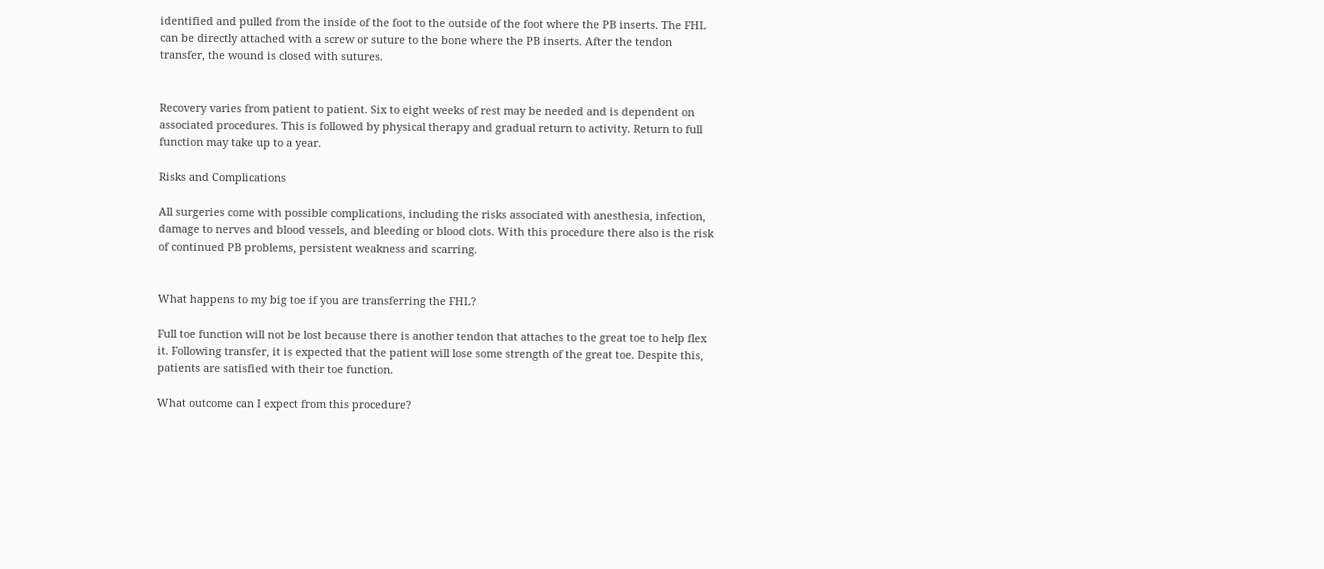identified and pulled from the inside of the foot to the outside of the foot where the PB inserts. The FHL can be directly attached with a screw or suture to the bone where the PB inserts. After the tendon transfer, the wound is closed with sutures.


Recovery varies from patient to patient. Six to eight weeks of rest may be needed and is dependent on associated procedures. This is followed by physical therapy and gradual return to activity. Return to full function may take up to a year.

Risks and Complications

All surgeries come with possible complications, including the risks associated with anesthesia, infection, damage to nerves and blood vessels, and bleeding or blood clots. With this procedure there also is the risk of continued PB problems, persistent weakness and scarring.


What happens to my big toe if you are transferring the FHL?

Full toe function will not be lost because there is another tendon that attaches to the great toe to help flex it. Following transfer, it is expected that the patient will lose some strength of the great toe. Despite this, patients are satisfied with their toe function.

What outcome can I expect from this procedure?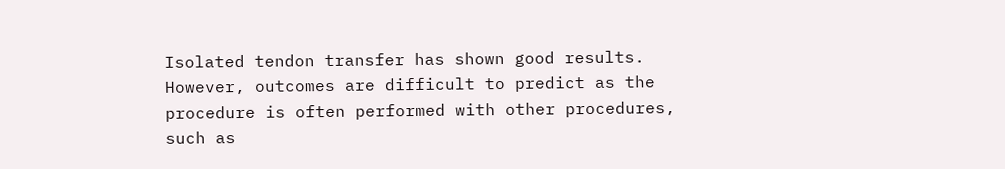Isolated tendon transfer has shown good results. However, outcomes are difficult to predict as the procedure is often performed with other procedures, such as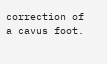correction of a cavus foot.